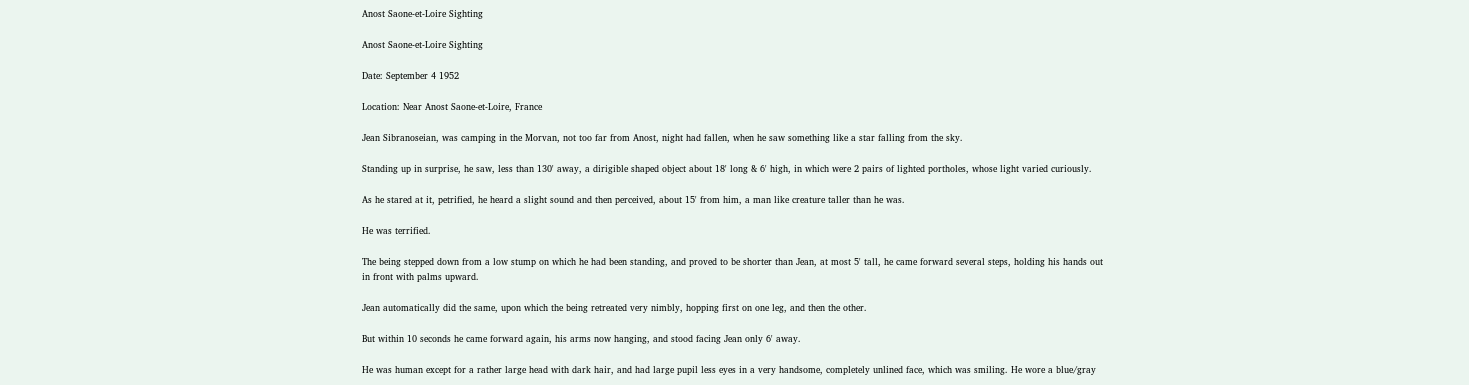Anost Saone-et-Loire Sighting

Anost Saone-et-Loire Sighting

Date: September 4 1952

Location: Near Anost Saone-et-Loire, France

Jean Sibranoseian, was camping in the Morvan, not too far from Anost, night had fallen, when he saw something like a star falling from the sky.

Standing up in surprise, he saw, less than 130' away, a dirigible shaped object about 18' long & 6' high, in which were 2 pairs of lighted portholes, whose light varied curiously.

As he stared at it, petrified, he heard a slight sound and then perceived, about 15' from him, a man like creature taller than he was.

He was terrified.

The being stepped down from a low stump on which he had been standing, and proved to be shorter than Jean, at most 5' tall, he came forward several steps, holding his hands out in front with palms upward.

Jean automatically did the same, upon which the being retreated very nimbly, hopping first on one leg, and then the other.

But within 10 seconds he came forward again, his arms now hanging, and stood facing Jean only 6' away.

He was human except for a rather large head with dark hair, and had large pupil less eyes in a very handsome, completely unlined face, which was smiling. He wore a blue/gray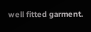well fitted garment.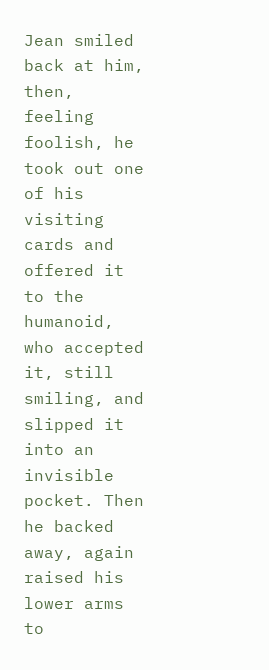Jean smiled back at him, then, feeling foolish, he took out one of his visiting cards and offered it to the humanoid, who accepted it, still smiling, and slipped it into an invisible pocket. Then he backed away, again raised his lower arms to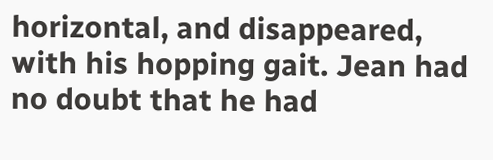horizontal, and disappeared, with his hopping gait. Jean had no doubt that he had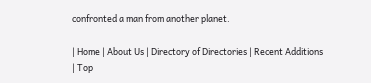confronted a man from another planet.

| Home | About Us | Directory of Directories | Recent Additions | Top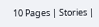10 Pages | Stories |